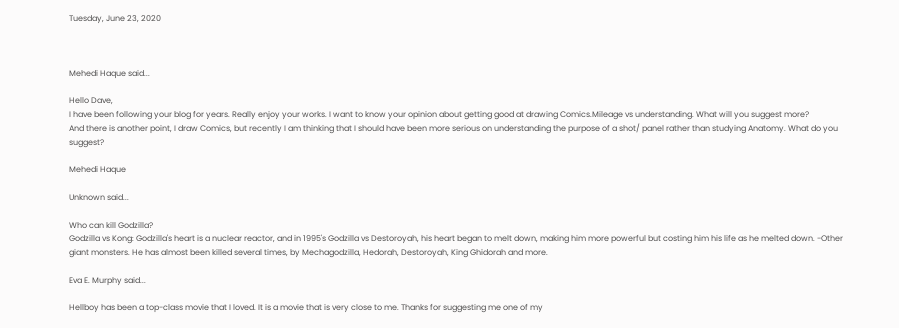Tuesday, June 23, 2020



Mehedi Haque said...

Hello Dave,
I have been following your blog for years. Really enjoy your works. I want to know your opinion about getting good at drawing Comics.Mileage vs understanding. What will you suggest more?
And there is another point, I draw Comics, but recently I am thinking that I should have been more serious on understanding the purpose of a shot/ panel rather than studying Anatomy. What do you suggest?

Mehedi Haque

Unknown said...

Who can kill Godzilla?
Godzilla vs Kong: Godzilla's heart is a nuclear reactor, and in 1995's Godzilla vs Destoroyah, his heart began to melt down, making him more powerful but costing him his life as he melted down. -Other giant monsters. He has almost been killed several times, by Mechagodzilla, Hedorah, Destoroyah, King Ghidorah and more.

Eva E. Murphy said...

Hellboy has been a top-class movie that I loved. It is a movie that is very close to me. Thanks for suggesting me one of my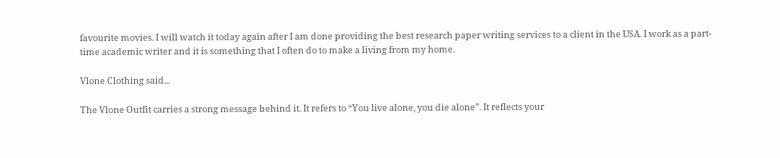favourite movies. I will watch it today again after I am done providing the best research paper writing services to a client in the USA. I work as a part-time academic writer and it is something that I often do to make a living from my home.

Vlone Clothing said...

The Vlone Outfit carries a strong message behind it. It refers to “You live alone, you die alone”. It reflects your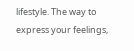lifestyle. The way to express your feelings,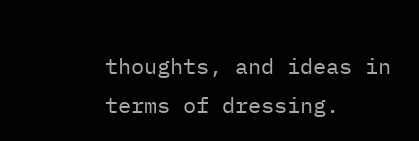thoughts, and ideas in terms of dressing.